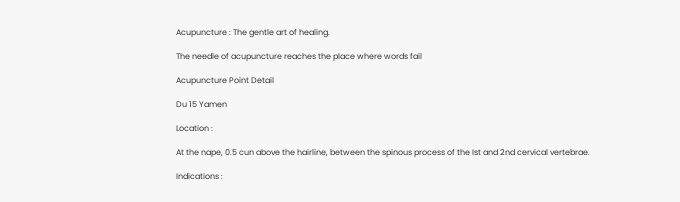Acupuncture : The gentle art of healing.

The needle of acupuncture reaches the place where words fail

Acupuncture Point Detail

Du 15 Yamen

Location :

At the nape, 0.5 cun above the hairline, between the spinous process of the Ist and 2nd cervical vertebrae.

Indications :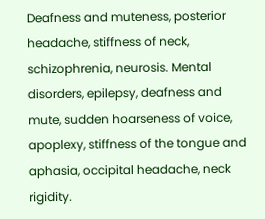Deafness and muteness, posterior headache, stiffness of neck, schizophrenia, neurosis. Mental disorders, epilepsy, deafness and mute, sudden hoarseness of voice, apoplexy, stiffness of the tongue and aphasia, occipital headache, neck rigidity.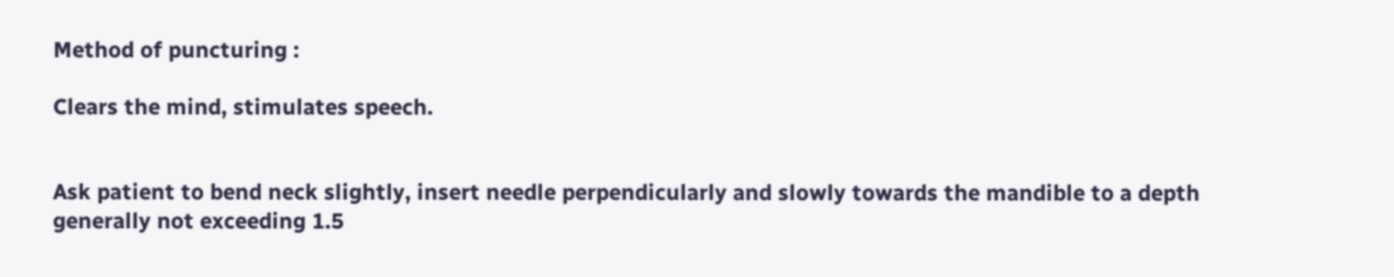Method of puncturing :

Clears the mind, stimulates speech.


Ask patient to bend neck slightly, insert needle perpendicularly and slowly towards the mandible to a depth generally not exceeding 1.5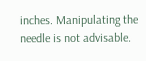inches. Manipulating the needle is not advisable.